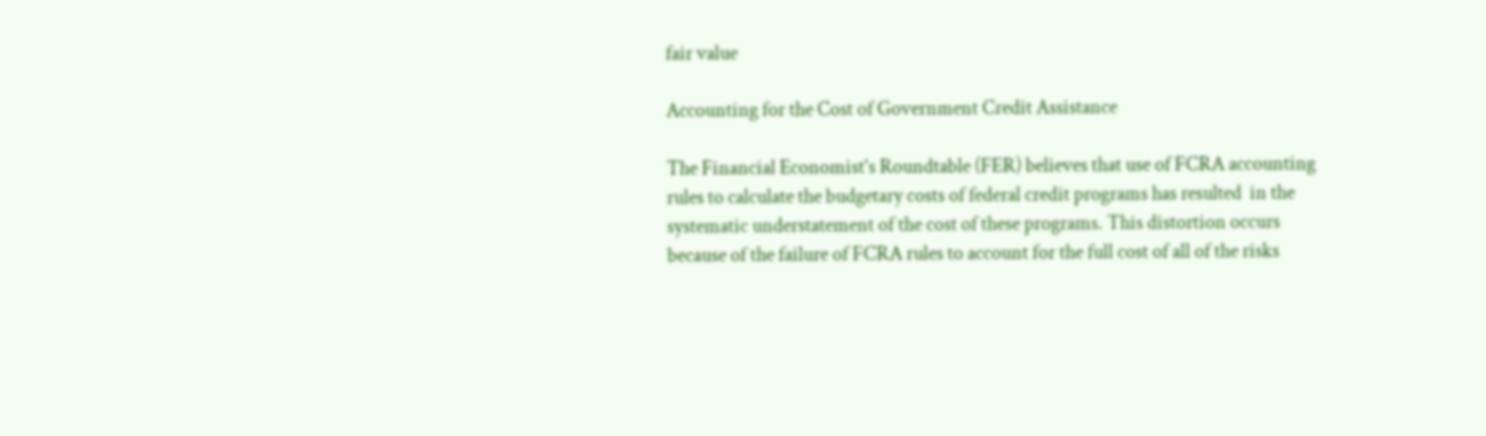fair value

Accounting for the Cost of Government Credit Assistance

The Financial Economist's Roundtable (FER) believes that use of FCRA accounting rules to calculate the budgetary costs of federal credit programs has resulted  in the systematic understatement of the cost of these programs. This distortion occurs because of the failure of FCRA rules to account for the full cost of all of the risks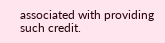associated with providing such credit.